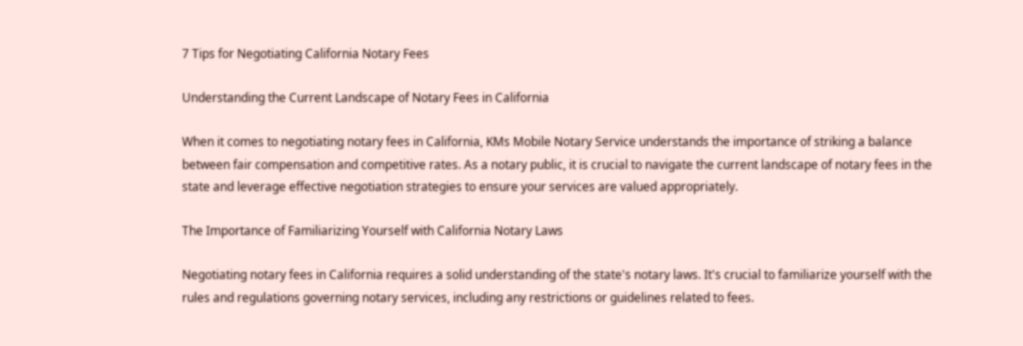7 Tips for Negotiating California Notary Fees

Understanding the Current Landscape of Notary Fees in California

When it comes to negotiating notary fees in California, KMs Mobile Notary Service understands the importance of striking a balance between fair compensation and competitive rates. As a notary public, it is crucial to navigate the current landscape of notary fees in the state and leverage effective negotiation strategies to ensure your services are valued appropriately.

The Importance of Familiarizing Yourself with California Notary Laws

Negotiating notary fees in California requires a solid understanding of the state's notary laws. It's crucial to familiarize yourself with the rules and regulations governing notary services, including any restrictions or guidelines related to fees.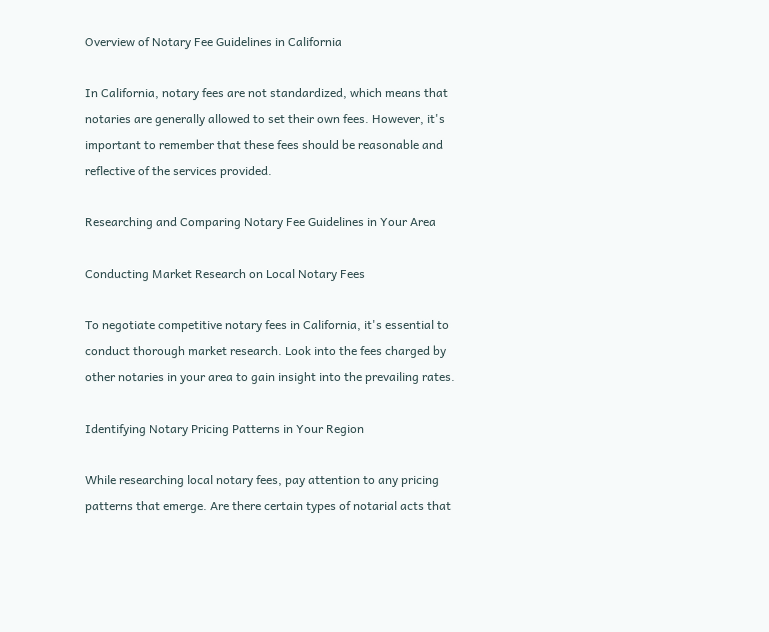Overview of Notary Fee Guidelines in California

In California, notary fees are not standardized, which means that notaries are generally allowed to set their own fees. However, it's important to remember that these fees should be reasonable and reflective of the services provided.

Researching and Comparing Notary Fee Guidelines in Your Area

Conducting Market Research on Local Notary Fees

To negotiate competitive notary fees in California, it's essential to conduct thorough market research. Look into the fees charged by other notaries in your area to gain insight into the prevailing rates.

Identifying Notary Pricing Patterns in Your Region

While researching local notary fees, pay attention to any pricing patterns that emerge. Are there certain types of notarial acts that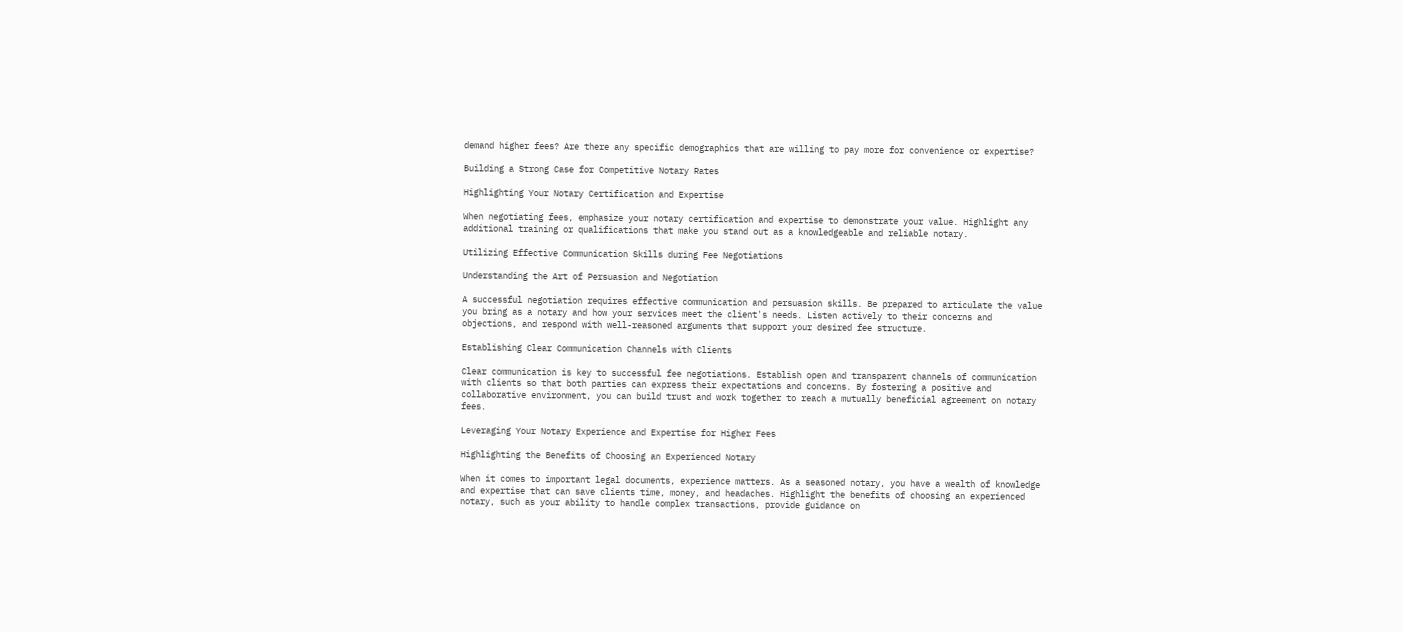demand higher fees? Are there any specific demographics that are willing to pay more for convenience or expertise?

Building a Strong Case for Competitive Notary Rates

Highlighting Your Notary Certification and Expertise

When negotiating fees, emphasize your notary certification and expertise to demonstrate your value. Highlight any additional training or qualifications that make you stand out as a knowledgeable and reliable notary.

Utilizing Effective Communication Skills during Fee Negotiations

Understanding the Art of Persuasion and Negotiation

A successful negotiation requires effective communication and persuasion skills. Be prepared to articulate the value you bring as a notary and how your services meet the client's needs. Listen actively to their concerns and objections, and respond with well-reasoned arguments that support your desired fee structure.

Establishing Clear Communication Channels with Clients

Clear communication is key to successful fee negotiations. Establish open and transparent channels of communication with clients so that both parties can express their expectations and concerns. By fostering a positive and collaborative environment, you can build trust and work together to reach a mutually beneficial agreement on notary fees.

Leveraging Your Notary Experience and Expertise for Higher Fees

Highlighting the Benefits of Choosing an Experienced Notary

When it comes to important legal documents, experience matters. As a seasoned notary, you have a wealth of knowledge and expertise that can save clients time, money, and headaches. Highlight the benefits of choosing an experienced notary, such as your ability to handle complex transactions, provide guidance on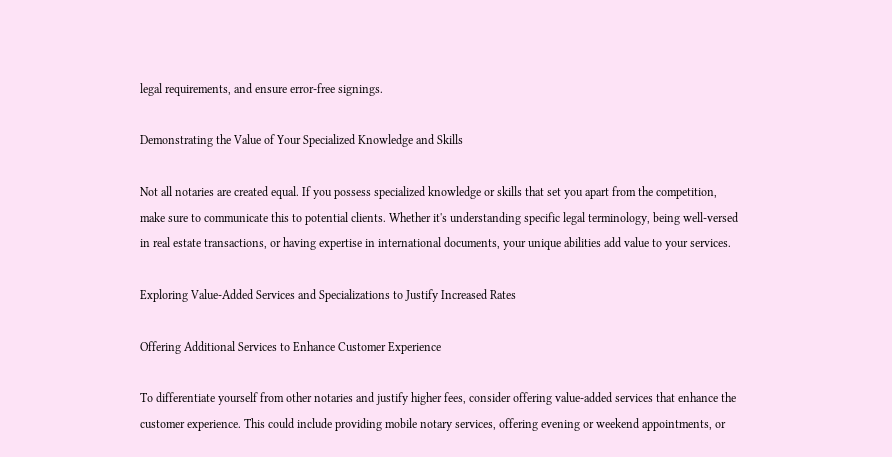legal requirements, and ensure error-free signings.

Demonstrating the Value of Your Specialized Knowledge and Skills

Not all notaries are created equal. If you possess specialized knowledge or skills that set you apart from the competition, make sure to communicate this to potential clients. Whether it's understanding specific legal terminology, being well-versed in real estate transactions, or having expertise in international documents, your unique abilities add value to your services.

Exploring Value-Added Services and Specializations to Justify Increased Rates

Offering Additional Services to Enhance Customer Experience

To differentiate yourself from other notaries and justify higher fees, consider offering value-added services that enhance the customer experience. This could include providing mobile notary services, offering evening or weekend appointments, or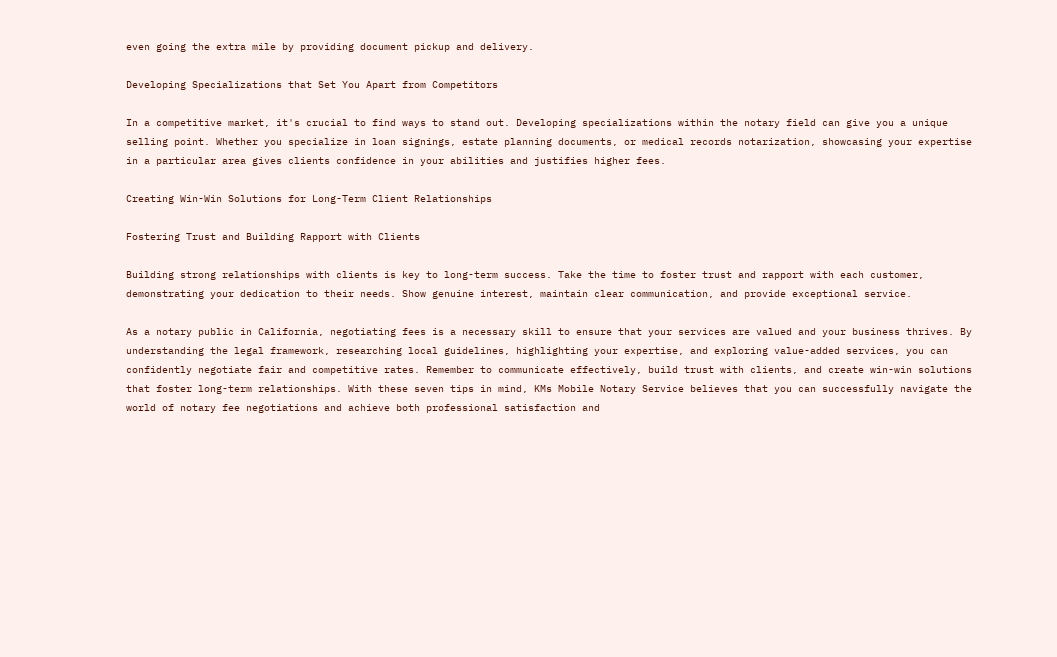even going the extra mile by providing document pickup and delivery.

Developing Specializations that Set You Apart from Competitors

In a competitive market, it's crucial to find ways to stand out. Developing specializations within the notary field can give you a unique selling point. Whether you specialize in loan signings, estate planning documents, or medical records notarization, showcasing your expertise in a particular area gives clients confidence in your abilities and justifies higher fees.

Creating Win-Win Solutions for Long-Term Client Relationships

Fostering Trust and Building Rapport with Clients

Building strong relationships with clients is key to long-term success. Take the time to foster trust and rapport with each customer, demonstrating your dedication to their needs. Show genuine interest, maintain clear communication, and provide exceptional service.

As a notary public in California, negotiating fees is a necessary skill to ensure that your services are valued and your business thrives. By understanding the legal framework, researching local guidelines, highlighting your expertise, and exploring value-added services, you can confidently negotiate fair and competitive rates. Remember to communicate effectively, build trust with clients, and create win-win solutions that foster long-term relationships. With these seven tips in mind, KMs Mobile Notary Service believes that you can successfully navigate the world of notary fee negotiations and achieve both professional satisfaction and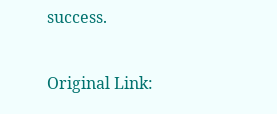success.

Original Link: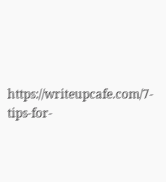https://writeupcafe.com/7-tips-for-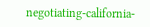negotiating-california-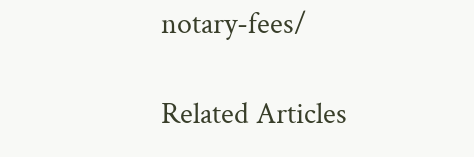notary-fees/

Related Articles